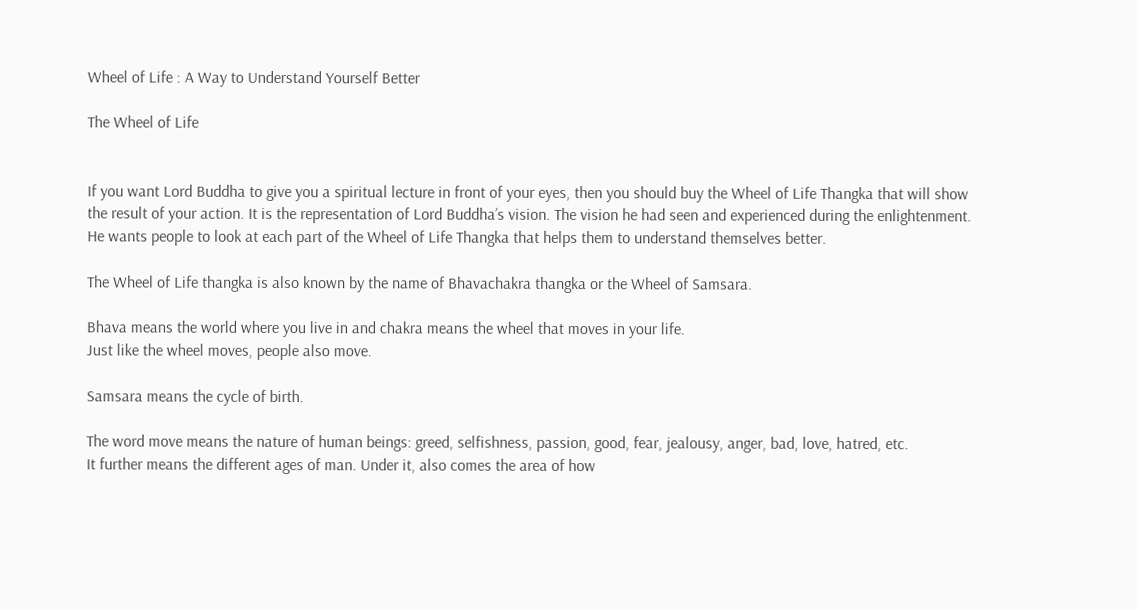Wheel of Life : A Way to Understand Yourself Better

The Wheel of Life


If you want Lord Buddha to give you a spiritual lecture in front of your eyes, then you should buy the Wheel of Life Thangka that will show the result of your action. It is the representation of Lord Buddha’s vision. The vision he had seen and experienced during the enlightenment. He wants people to look at each part of the Wheel of Life Thangka that helps them to understand themselves better.

The Wheel of Life thangka is also known by the name of Bhavachakra thangka or the Wheel of Samsara.

Bhava means the world where you live in and chakra means the wheel that moves in your life.
Just like the wheel moves, people also move.

Samsara means the cycle of birth.

The word move means the nature of human beings: greed, selfishness, passion, good, fear, jealousy, anger, bad, love, hatred, etc.
It further means the different ages of man. Under it, also comes the area of how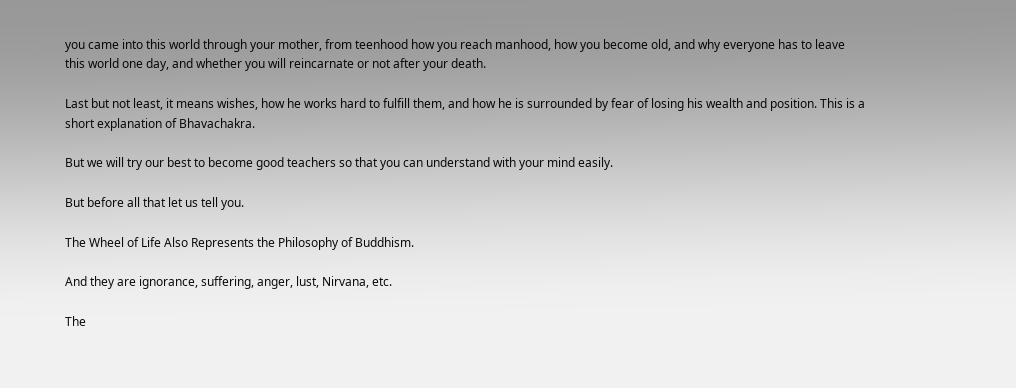you came into this world through your mother, from teenhood how you reach manhood, how you become old, and why everyone has to leave this world one day, and whether you will reincarnate or not after your death.

Last but not least, it means wishes, how he works hard to fulfill them, and how he is surrounded by fear of losing his wealth and position. This is a short explanation of Bhavachakra.

But we will try our best to become good teachers so that you can understand with your mind easily.

But before all that let us tell you.

The Wheel of Life Also Represents the Philosophy of Buddhism.

And they are ignorance, suffering, anger, lust, Nirvana, etc.

The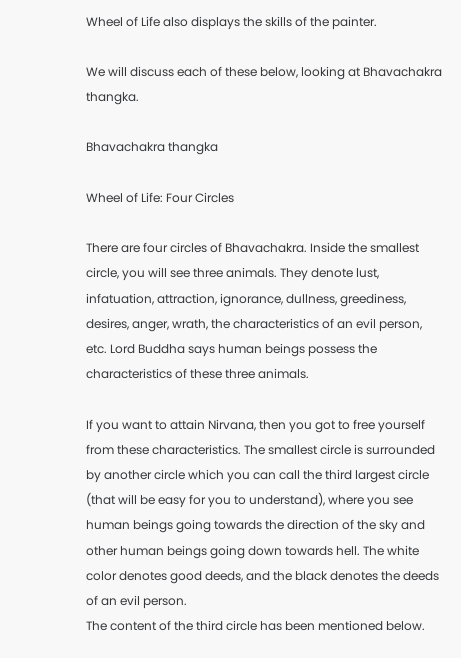Wheel of Life also displays the skills of the painter.

We will discuss each of these below, looking at Bhavachakra thangka.

Bhavachakra thangka

Wheel of Life: Four Circles

There are four circles of Bhavachakra. Inside the smallest circle, you will see three animals. They denote lust, infatuation, attraction, ignorance, dullness, greediness, desires, anger, wrath, the characteristics of an evil person, etc. Lord Buddha says human beings possess the characteristics of these three animals.

If you want to attain Nirvana, then you got to free yourself from these characteristics. The smallest circle is surrounded by another circle which you can call the third largest circle (that will be easy for you to understand), where you see human beings going towards the direction of the sky and other human beings going down towards hell. The white color denotes good deeds, and the black denotes the deeds of an evil person.
The content of the third circle has been mentioned below.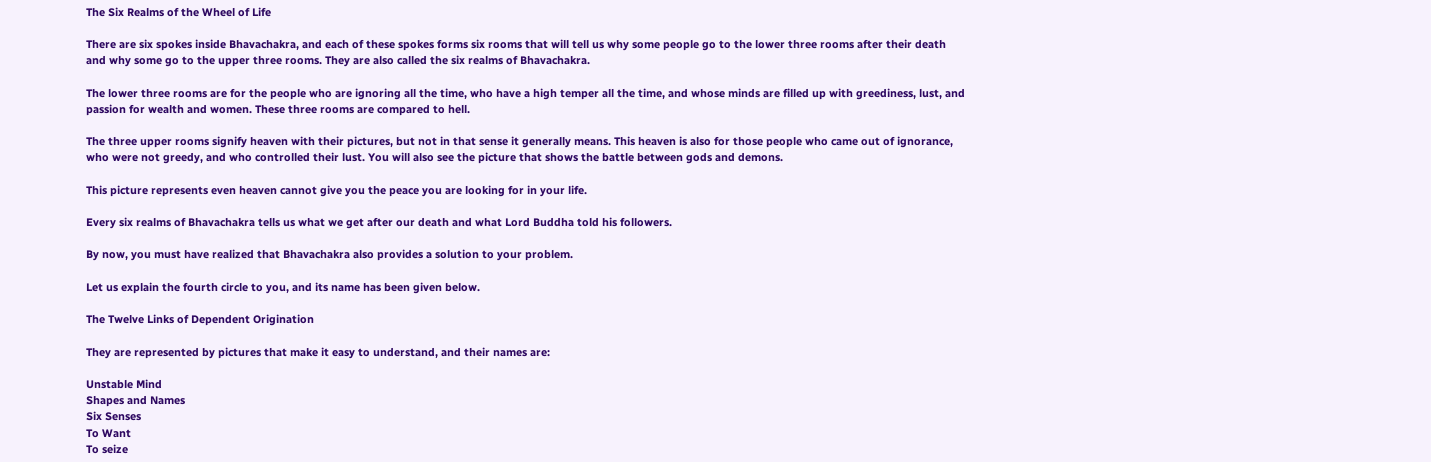The Six Realms of the Wheel of Life

There are six spokes inside Bhavachakra, and each of these spokes forms six rooms that will tell us why some people go to the lower three rooms after their death and why some go to the upper three rooms. They are also called the six realms of Bhavachakra.

The lower three rooms are for the people who are ignoring all the time, who have a high temper all the time, and whose minds are filled up with greediness, lust, and passion for wealth and women. These three rooms are compared to hell.

The three upper rooms signify heaven with their pictures, but not in that sense it generally means. This heaven is also for those people who came out of ignorance, who were not greedy, and who controlled their lust. You will also see the picture that shows the battle between gods and demons.

This picture represents even heaven cannot give you the peace you are looking for in your life.

Every six realms of Bhavachakra tells us what we get after our death and what Lord Buddha told his followers.

By now, you must have realized that Bhavachakra also provides a solution to your problem.

Let us explain the fourth circle to you, and its name has been given below.

The Twelve Links of Dependent Origination

They are represented by pictures that make it easy to understand, and their names are:

Unstable Mind
Shapes and Names
Six Senses
To Want
To seize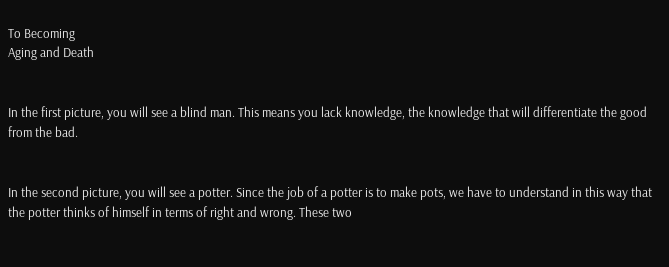To Becoming
Aging and Death


In the first picture, you will see a blind man. This means you lack knowledge, the knowledge that will differentiate the good from the bad.


In the second picture, you will see a potter. Since the job of a potter is to make pots, we have to understand in this way that the potter thinks of himself in terms of right and wrong. These two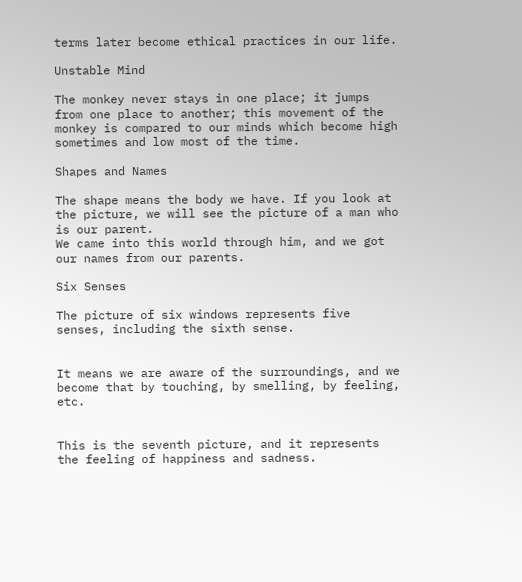terms later become ethical practices in our life.

Unstable Mind

The monkey never stays in one place; it jumps from one place to another; this movement of the monkey is compared to our minds which become high sometimes and low most of the time.

Shapes and Names

The shape means the body we have. If you look at the picture, we will see the picture of a man who is our parent.
We came into this world through him, and we got our names from our parents.

Six Senses

The picture of six windows represents five senses, including the sixth sense.


It means we are aware of the surroundings, and we become that by touching, by smelling, by feeling, etc.


This is the seventh picture, and it represents the feeling of happiness and sadness.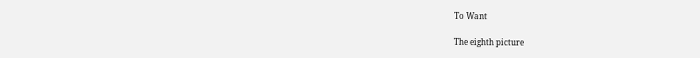To Want

The eighth picture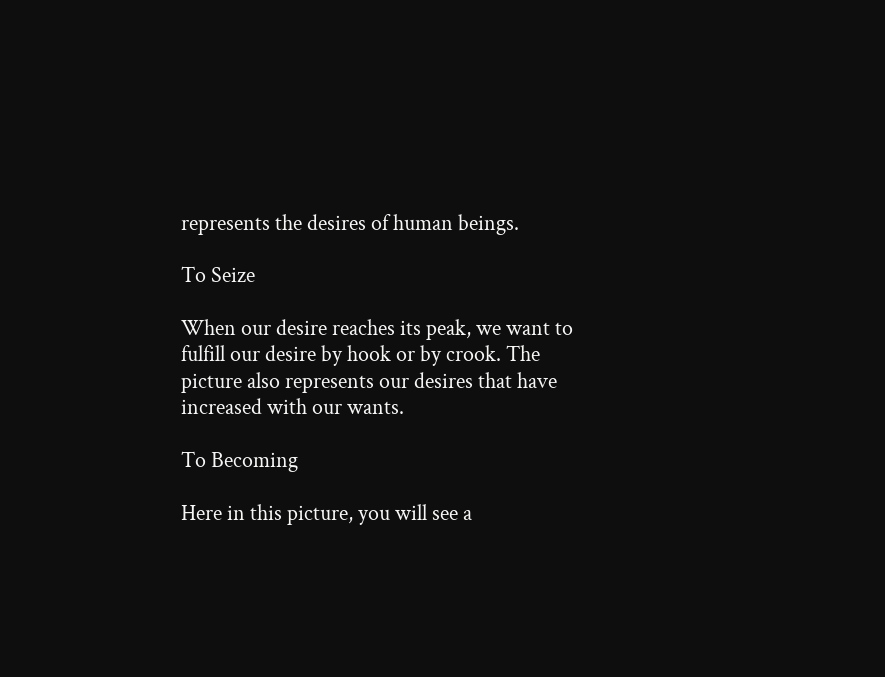represents the desires of human beings.

To Seize

When our desire reaches its peak, we want to fulfill our desire by hook or by crook. The picture also represents our desires that have increased with our wants.

To Becoming

Here in this picture, you will see a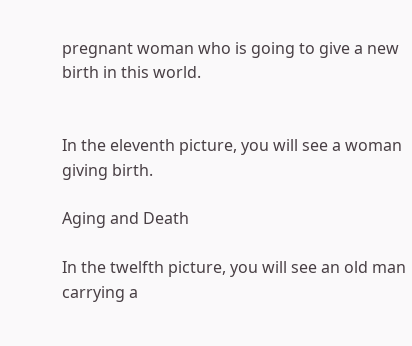pregnant woman who is going to give a new birth in this world.


In the eleventh picture, you will see a woman giving birth.

Aging and Death

In the twelfth picture, you will see an old man carrying a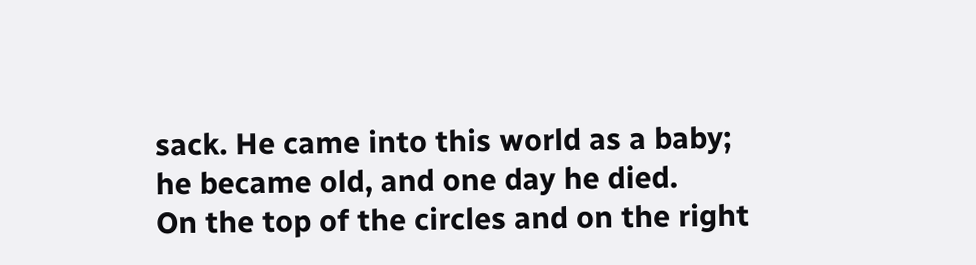sack. He came into this world as a baby; he became old, and one day he died.
On the top of the circles and on the right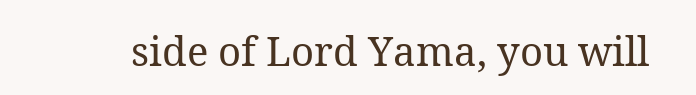side of Lord Yama, you will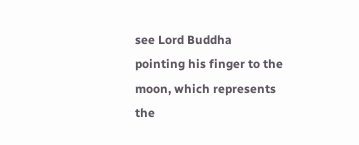see Lord Buddha pointing his finger to the moon, which represents the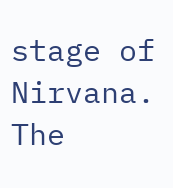stage of Nirvana.
The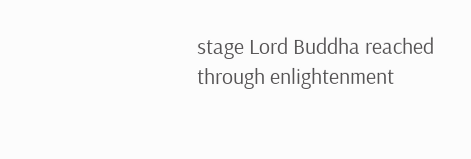stage Lord Buddha reached through enlightenment